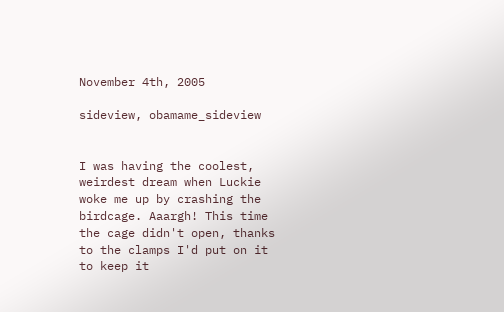November 4th, 2005

sideview, obamame_sideview


I was having the coolest, weirdest dream when Luckie woke me up by crashing the birdcage. Aaargh! This time the cage didn't open, thanks to the clamps I'd put on it to keep it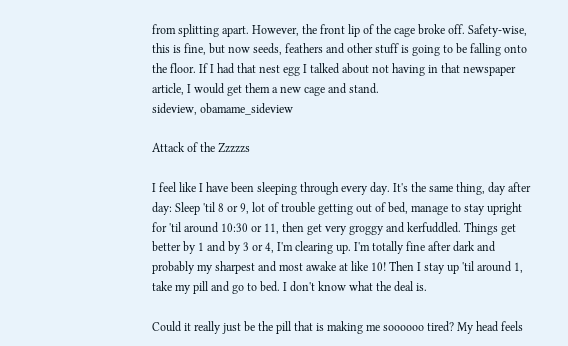from splitting apart. However, the front lip of the cage broke off. Safety-wise, this is fine, but now seeds, feathers and other stuff is going to be falling onto the floor. If I had that nest egg I talked about not having in that newspaper article, I would get them a new cage and stand.
sideview, obamame_sideview

Attack of the Zzzzzs

I feel like I have been sleeping through every day. It's the same thing, day after day: Sleep 'til 8 or 9, lot of trouble getting out of bed, manage to stay upright for 'til around 10:30 or 11, then get very groggy and kerfuddled. Things get better by 1 and by 3 or 4, I'm clearing up. I'm totally fine after dark and probably my sharpest and most awake at like 10! Then I stay up 'til around 1, take my pill and go to bed. I don't know what the deal is.

Could it really just be the pill that is making me soooooo tired? My head feels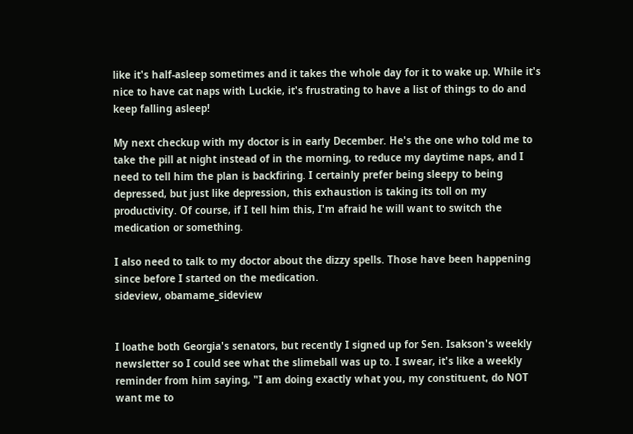like it's half-asleep sometimes and it takes the whole day for it to wake up. While it's nice to have cat naps with Luckie, it's frustrating to have a list of things to do and keep falling asleep!

My next checkup with my doctor is in early December. He's the one who told me to take the pill at night instead of in the morning, to reduce my daytime naps, and I need to tell him the plan is backfiring. I certainly prefer being sleepy to being depressed, but just like depression, this exhaustion is taking its toll on my productivity. Of course, if I tell him this, I'm afraid he will want to switch the medication or something.

I also need to talk to my doctor about the dizzy spells. Those have been happening since before I started on the medication.
sideview, obamame_sideview


I loathe both Georgia's senators, but recently I signed up for Sen. Isakson's weekly newsletter so I could see what the slimeball was up to. I swear, it's like a weekly reminder from him saying, "I am doing exactly what you, my constituent, do NOT want me to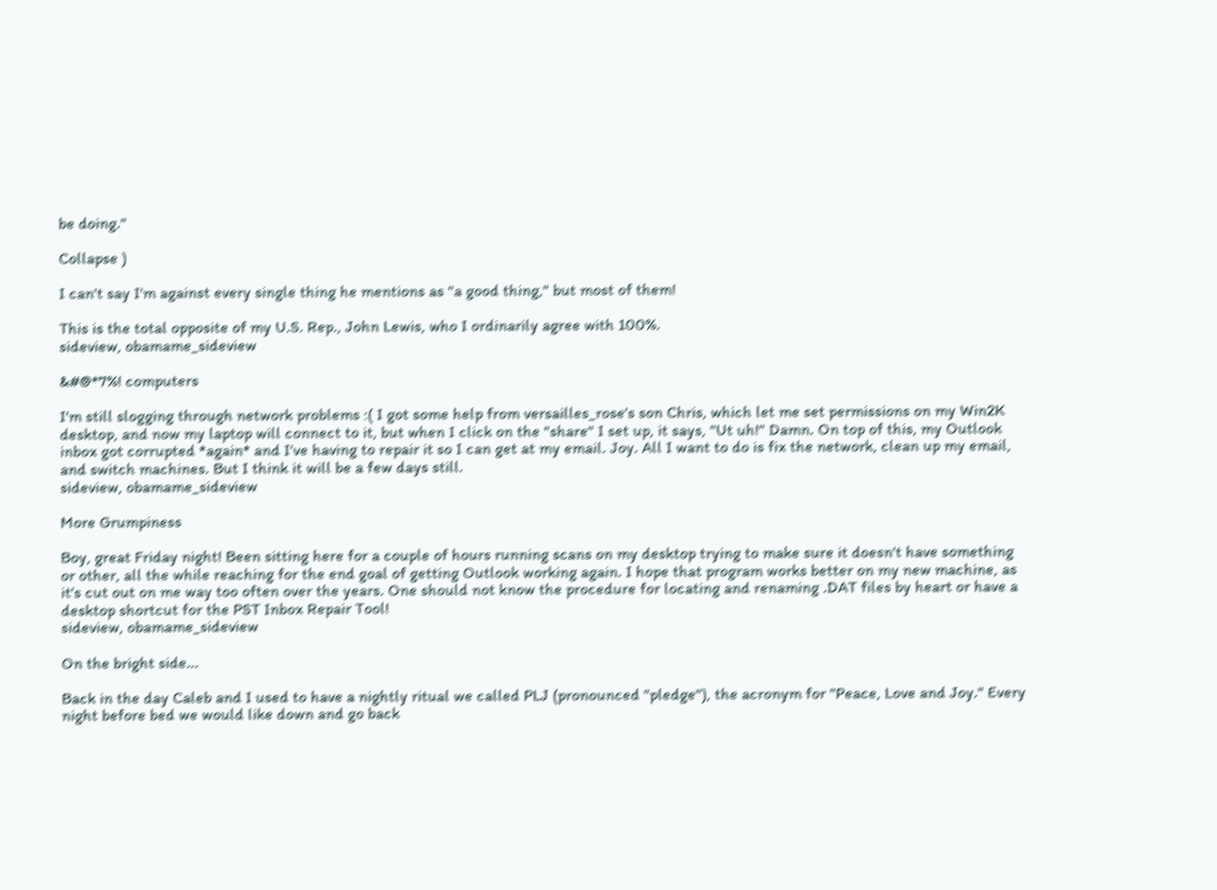be doing."

Collapse )

I can't say I'm against every single thing he mentions as "a good thing," but most of them!

This is the total opposite of my U.S. Rep., John Lewis, who I ordinarily agree with 100%.
sideview, obamame_sideview

&#@*7%! computers

I'm still slogging through network problems :( I got some help from versailles_rose's son Chris, which let me set permissions on my Win2K desktop, and now my laptop will connect to it, but when I click on the "share" I set up, it says, "Ut uh!" Damn. On top of this, my Outlook inbox got corrupted *again* and I've having to repair it so I can get at my email. Joy. All I want to do is fix the network, clean up my email, and switch machines. But I think it will be a few days still.
sideview, obamame_sideview

More Grumpiness

Boy, great Friday night! Been sitting here for a couple of hours running scans on my desktop trying to make sure it doesn't have something or other, all the while reaching for the end goal of getting Outlook working again. I hope that program works better on my new machine, as it's cut out on me way too often over the years. One should not know the procedure for locating and renaming .DAT files by heart or have a desktop shortcut for the PST Inbox Repair Tool!
sideview, obamame_sideview

On the bright side...

Back in the day Caleb and I used to have a nightly ritual we called PLJ (pronounced "pledge"), the acronym for "Peace, Love and Joy." Every night before bed we would like down and go back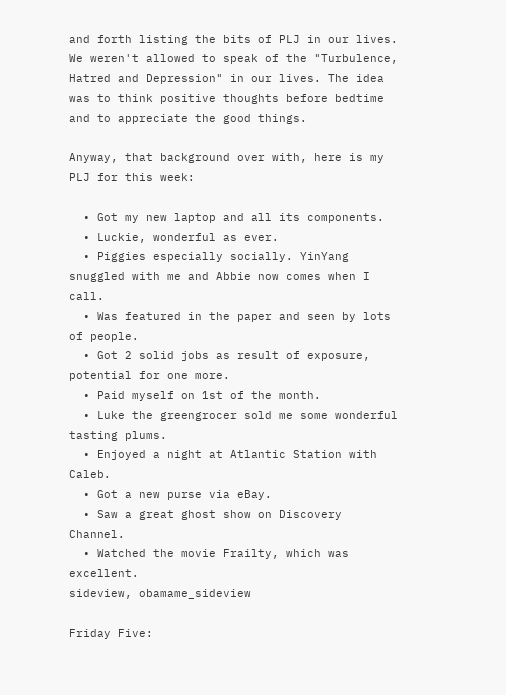and forth listing the bits of PLJ in our lives. We weren't allowed to speak of the "Turbulence, Hatred and Depression" in our lives. The idea was to think positive thoughts before bedtime and to appreciate the good things.

Anyway, that background over with, here is my PLJ for this week:

  • Got my new laptop and all its components.
  • Luckie, wonderful as ever.
  • Piggies especially socially. YinYang snuggled with me and Abbie now comes when I call.
  • Was featured in the paper and seen by lots of people.
  • Got 2 solid jobs as result of exposure, potential for one more.
  • Paid myself on 1st of the month.
  • Luke the greengrocer sold me some wonderful tasting plums.
  • Enjoyed a night at Atlantic Station with Caleb.
  • Got a new purse via eBay.
  • Saw a great ghost show on Discovery Channel.
  • Watched the movie Frailty, which was excellent.
sideview, obamame_sideview

Friday Five: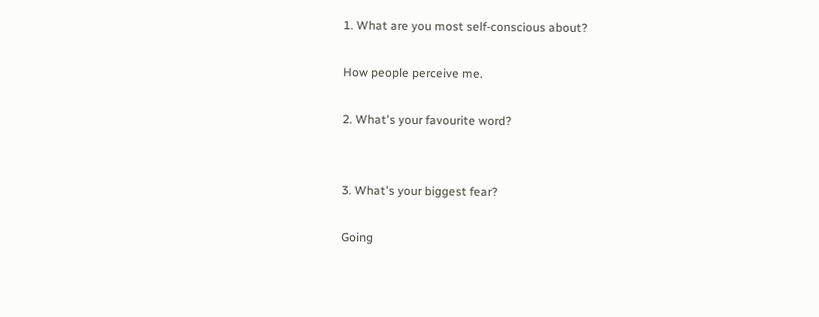1. What are you most self-conscious about?

How people perceive me.

2. What's your favourite word?


3. What's your biggest fear?

Going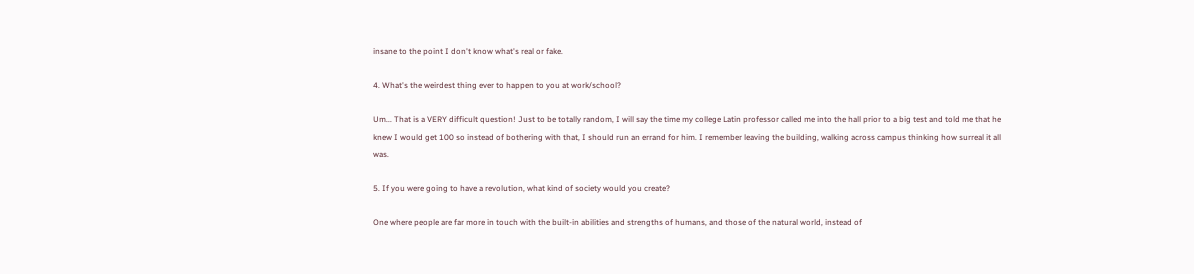insane to the point I don't know what's real or fake.

4. What's the weirdest thing ever to happen to you at work/school?

Um... That is a VERY difficult question! Just to be totally random, I will say the time my college Latin professor called me into the hall prior to a big test and told me that he knew I would get 100 so instead of bothering with that, I should run an errand for him. I remember leaving the building, walking across campus thinking how surreal it all was.

5. If you were going to have a revolution, what kind of society would you create?

One where people are far more in touch with the built-in abilities and strengths of humans, and those of the natural world, instead of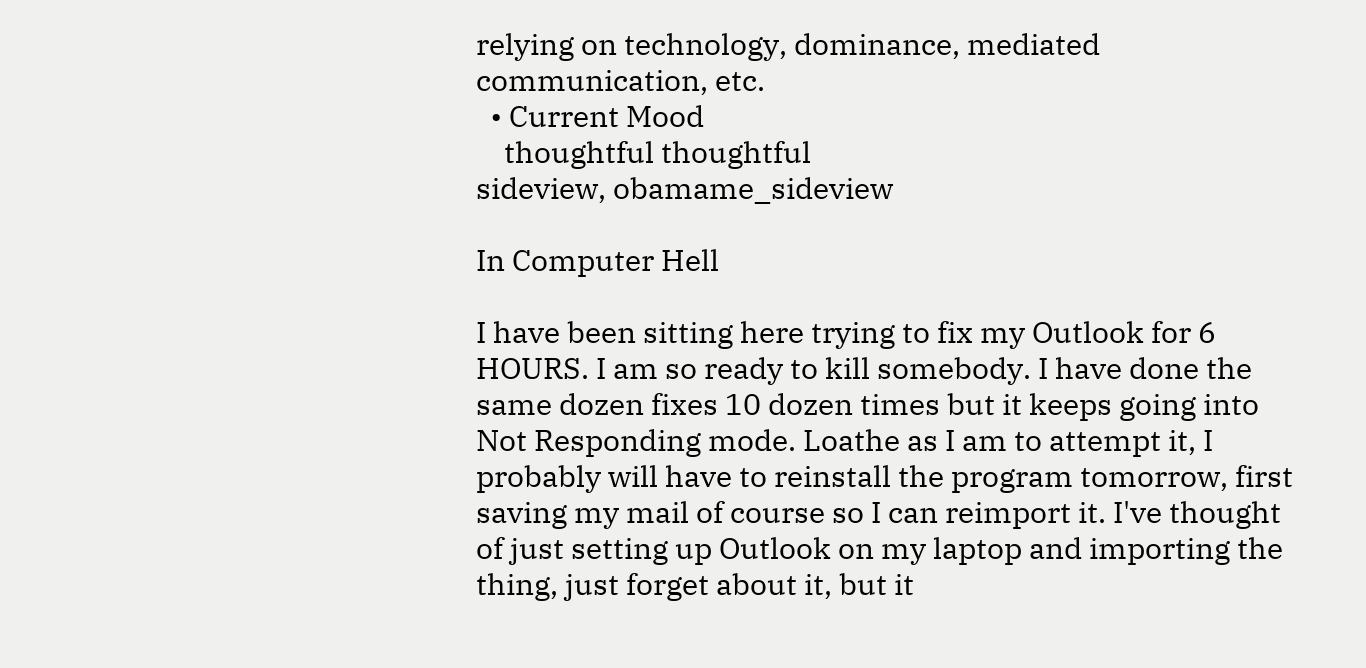relying on technology, dominance, mediated communication, etc.
  • Current Mood
    thoughtful thoughtful
sideview, obamame_sideview

In Computer Hell

I have been sitting here trying to fix my Outlook for 6 HOURS. I am so ready to kill somebody. I have done the same dozen fixes 10 dozen times but it keeps going into Not Responding mode. Loathe as I am to attempt it, I probably will have to reinstall the program tomorrow, first saving my mail of course so I can reimport it. I've thought of just setting up Outlook on my laptop and importing the thing, just forget about it, but it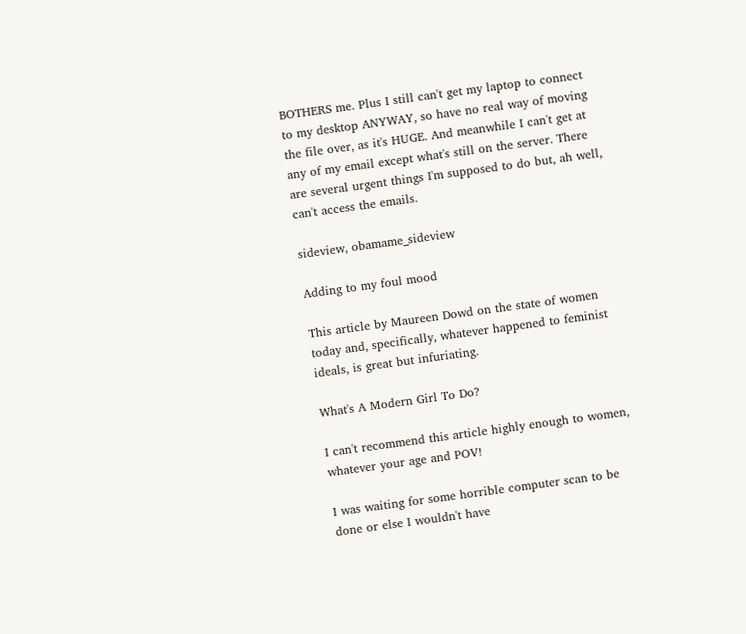BOTHERS me. Plus I still can't get my laptop to connect to my desktop ANYWAY, so have no real way of moving the file over, as it's HUGE. And meanwhile I can't get at any of my email except what's still on the server. There are several urgent things I'm supposed to do but, ah well, can't access the emails.

sideview, obamame_sideview

Adding to my foul mood

This article by Maureen Dowd on the state of women today and, specifically, whatever happened to feminist ideals, is great but infuriating.

What's A Modern Girl To Do?

I can't recommend this article highly enough to women, whatever your age and POV!

I was waiting for some horrible computer scan to be done or else I wouldn't have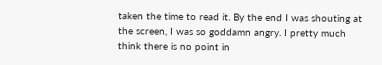taken the time to read it. By the end I was shouting at the screen, I was so goddamn angry. I pretty much think there is no point in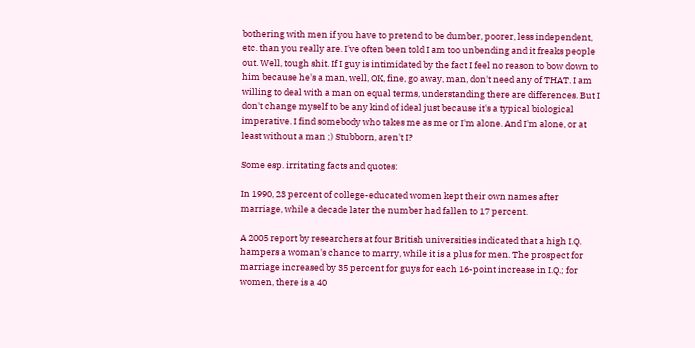bothering with men if you have to pretend to be dumber, poorer, less independent, etc. than you really are. I've often been told I am too unbending and it freaks people out. Well, tough shit. If I guy is intimidated by the fact I feel no reason to bow down to him because he's a man, well, OK, fine, go away, man, don't need any of THAT. I am willing to deal with a man on equal terms, understanding there are differences. But I don't change myself to be any kind of ideal just because it's a typical biological imperative. I find somebody who takes me as me or I'm alone. And I'm alone, or at least without a man ;) Stubborn, aren't I?

Some esp. irritating facts and quotes:

In 1990, 23 percent of college-educated women kept their own names after marriage, while a decade later the number had fallen to 17 percent.

A 2005 report by researchers at four British universities indicated that a high I.Q. hampers a woman's chance to marry, while it is a plus for men. The prospect for marriage increased by 35 percent for guys for each 16-point increase in I.Q.; for women, there is a 40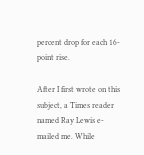percent drop for each 16-point rise.

After I first wrote on this subject, a Times reader named Ray Lewis e-mailed me. While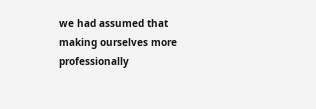we had assumed that making ourselves more professionally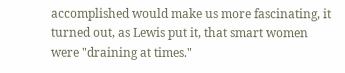accomplished would make us more fascinating, it turned out, as Lewis put it, that smart women were "draining at times."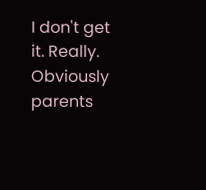I don't get it. Really. Obviously parents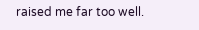raised me far too well.